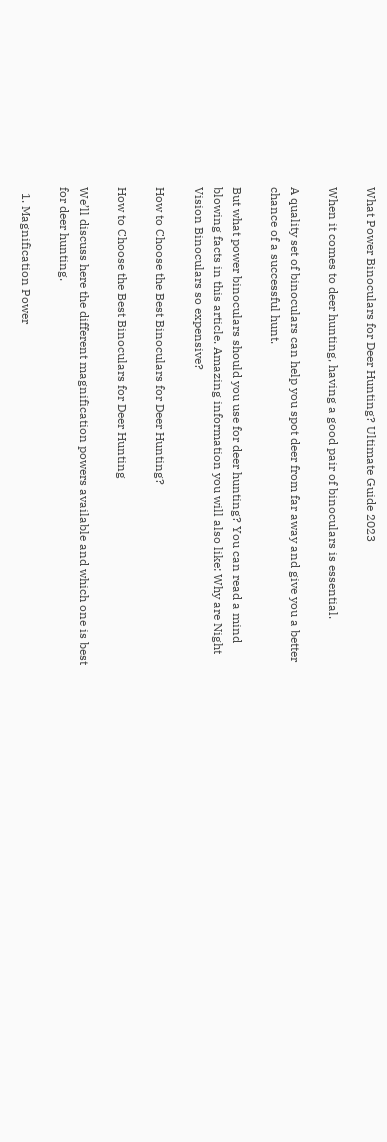What Power Binoculars for Deer Hunting? Ultimate Guide 2023

When it comes to deer hunting, having a good pair of binoculars is essential.

A quality set of binoculars can help you spot deer from far away and give you a better chance of a successful hunt.

But what power binoculars should you use for deer hunting? You can read a mind blowing facts in this article. Amazing information you will also like: Why are Night Vision Binoculars so expensive?

How to Choose the Best Binoculars for Deer Hunting?

How to Choose the Best Binoculars for Deer Hunting

We’ll discuss here the different magnification powers available and which one is best for deer hunting.

  1. Magnification Power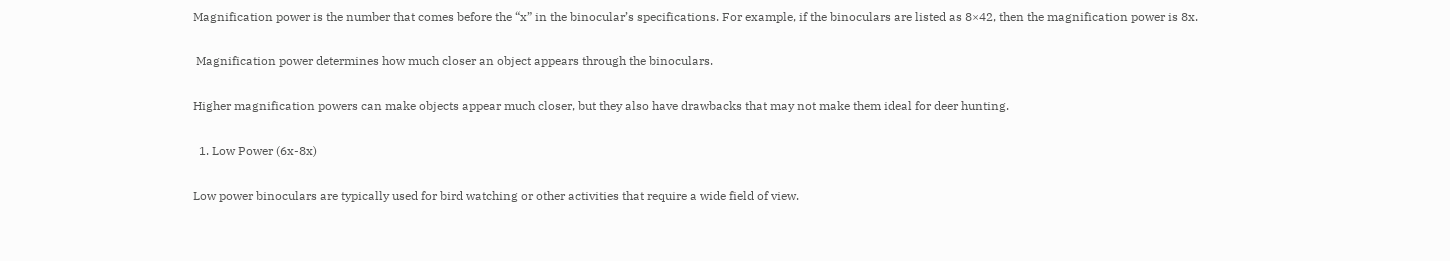Magnification power is the number that comes before the “x” in the binocular’s specifications. For example, if the binoculars are listed as 8×42, then the magnification power is 8x.

 Magnification power determines how much closer an object appears through the binoculars.

Higher magnification powers can make objects appear much closer, but they also have drawbacks that may not make them ideal for deer hunting.

  1. Low Power (6x-8x)

Low power binoculars are typically used for bird watching or other activities that require a wide field of view.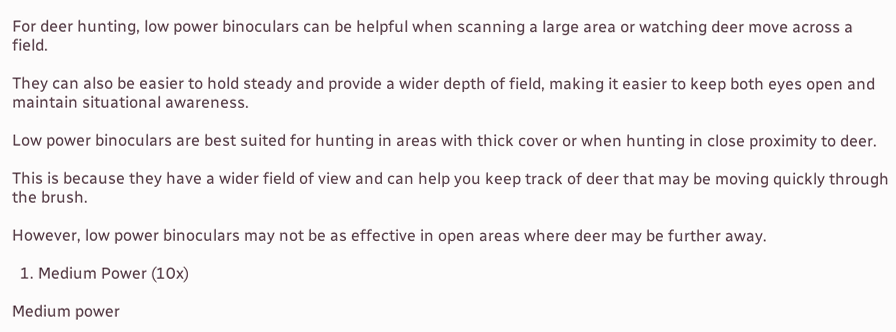For deer hunting, low power binoculars can be helpful when scanning a large area or watching deer move across a field.

They can also be easier to hold steady and provide a wider depth of field, making it easier to keep both eyes open and maintain situational awareness.

Low power binoculars are best suited for hunting in areas with thick cover or when hunting in close proximity to deer.

This is because they have a wider field of view and can help you keep track of deer that may be moving quickly through the brush.

However, low power binoculars may not be as effective in open areas where deer may be further away.

  1. Medium Power (10x)

Medium power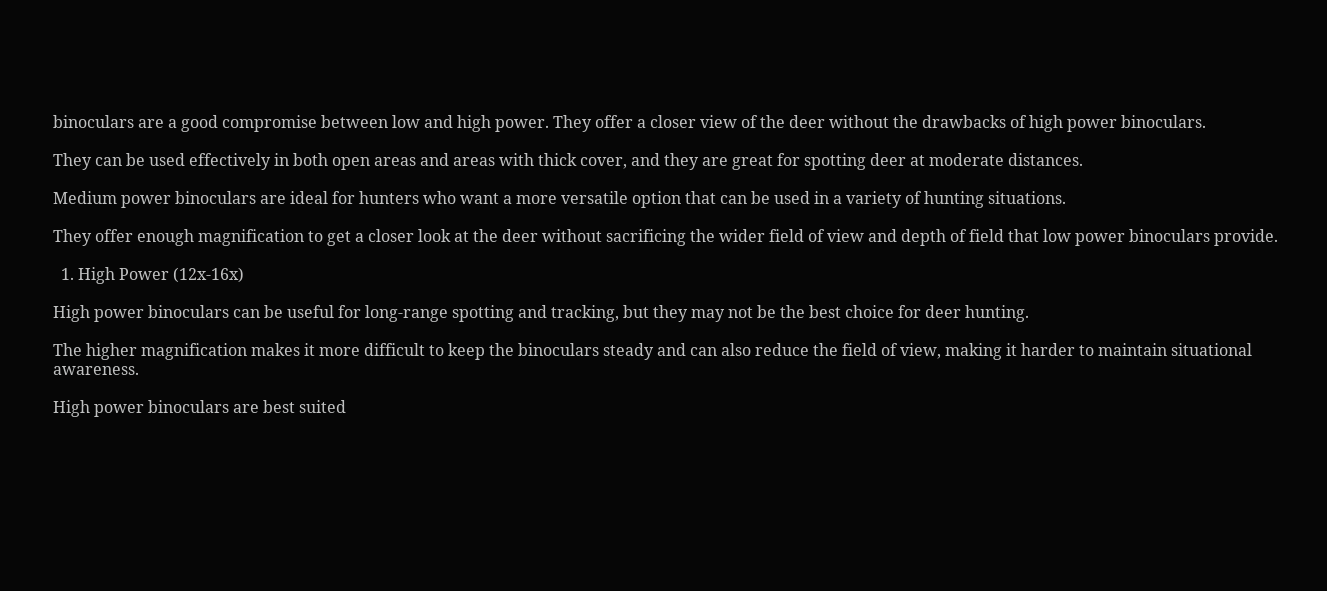binoculars are a good compromise between low and high power. They offer a closer view of the deer without the drawbacks of high power binoculars.

They can be used effectively in both open areas and areas with thick cover, and they are great for spotting deer at moderate distances.

Medium power binoculars are ideal for hunters who want a more versatile option that can be used in a variety of hunting situations.

They offer enough magnification to get a closer look at the deer without sacrificing the wider field of view and depth of field that low power binoculars provide.

  1. High Power (12x-16x)

High power binoculars can be useful for long-range spotting and tracking, but they may not be the best choice for deer hunting.

The higher magnification makes it more difficult to keep the binoculars steady and can also reduce the field of view, making it harder to maintain situational awareness.

High power binoculars are best suited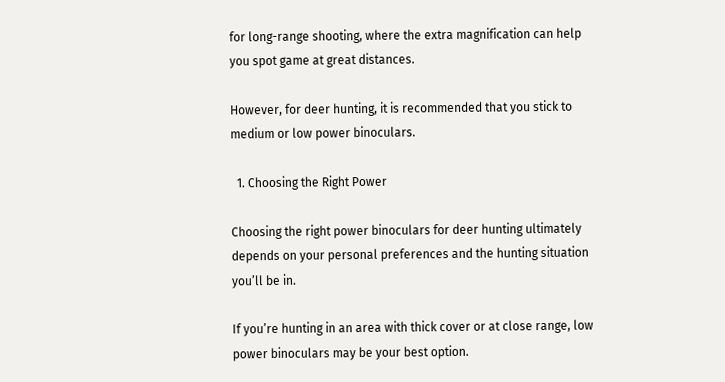for long-range shooting, where the extra magnification can help you spot game at great distances.

However, for deer hunting, it is recommended that you stick to medium or low power binoculars.

  1. Choosing the Right Power

Choosing the right power binoculars for deer hunting ultimately depends on your personal preferences and the hunting situation you’ll be in.

If you’re hunting in an area with thick cover or at close range, low power binoculars may be your best option.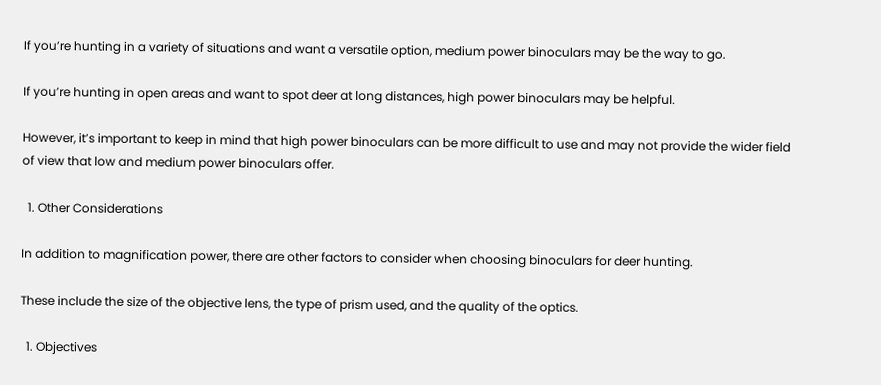If you’re hunting in a variety of situations and want a versatile option, medium power binoculars may be the way to go.

If you’re hunting in open areas and want to spot deer at long distances, high power binoculars may be helpful.

However, it’s important to keep in mind that high power binoculars can be more difficult to use and may not provide the wider field of view that low and medium power binoculars offer.

  1. Other Considerations

In addition to magnification power, there are other factors to consider when choosing binoculars for deer hunting.

These include the size of the objective lens, the type of prism used, and the quality of the optics.

  1. Objectives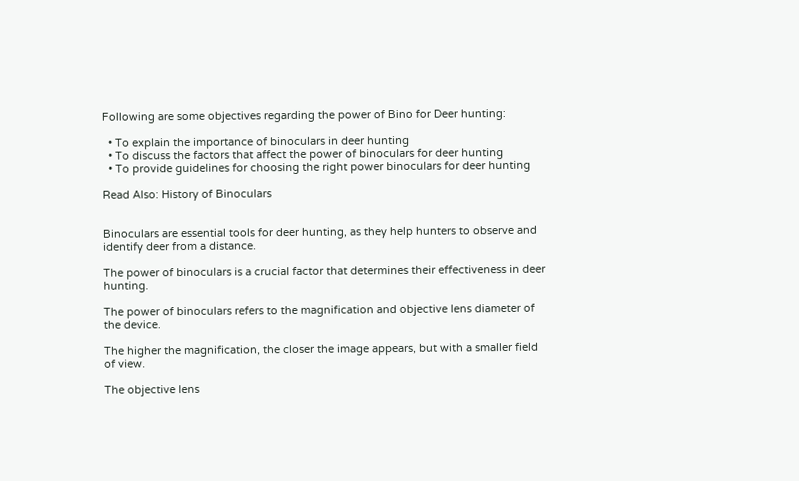Following are some objectives regarding the power of Bino for Deer hunting:

  • To explain the importance of binoculars in deer hunting
  • To discuss the factors that affect the power of binoculars for deer hunting
  • To provide guidelines for choosing the right power binoculars for deer hunting

Read Also: History of Binoculars


Binoculars are essential tools for deer hunting, as they help hunters to observe and identify deer from a distance.

The power of binoculars is a crucial factor that determines their effectiveness in deer hunting.

The power of binoculars refers to the magnification and objective lens diameter of the device.

The higher the magnification, the closer the image appears, but with a smaller field of view.

The objective lens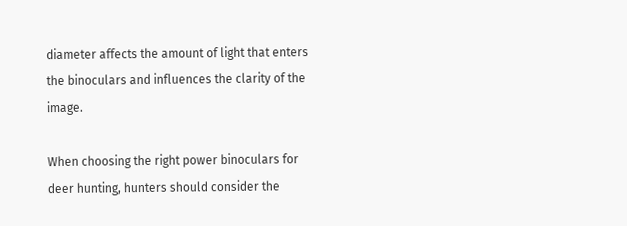diameter affects the amount of light that enters the binoculars and influences the clarity of the image.

When choosing the right power binoculars for deer hunting, hunters should consider the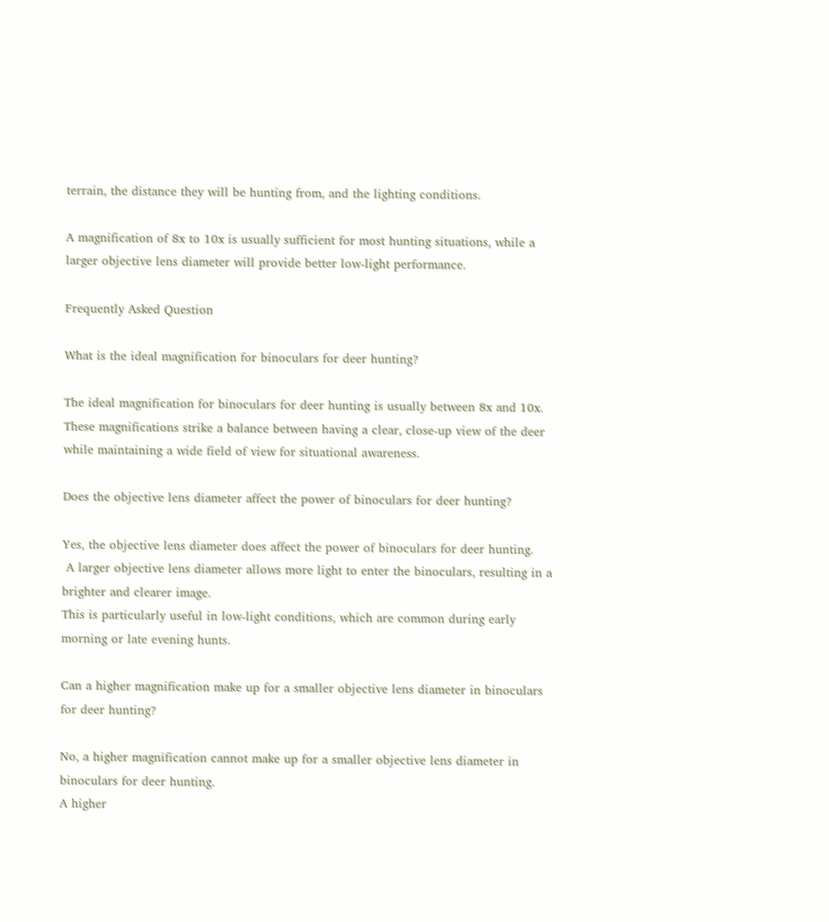terrain, the distance they will be hunting from, and the lighting conditions.

A magnification of 8x to 10x is usually sufficient for most hunting situations, while a larger objective lens diameter will provide better low-light performance.

Frequently Asked Question

What is the ideal magnification for binoculars for deer hunting?

The ideal magnification for binoculars for deer hunting is usually between 8x and 10x.
These magnifications strike a balance between having a clear, close-up view of the deer while maintaining a wide field of view for situational awareness.

Does the objective lens diameter affect the power of binoculars for deer hunting?

Yes, the objective lens diameter does affect the power of binoculars for deer hunting.
 A larger objective lens diameter allows more light to enter the binoculars, resulting in a brighter and clearer image.
This is particularly useful in low-light conditions, which are common during early morning or late evening hunts.

Can a higher magnification make up for a smaller objective lens diameter in binoculars for deer hunting?

No, a higher magnification cannot make up for a smaller objective lens diameter in binoculars for deer hunting.
A higher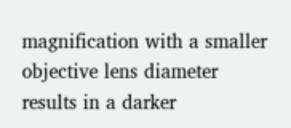magnification with a smaller objective lens diameter results in a darker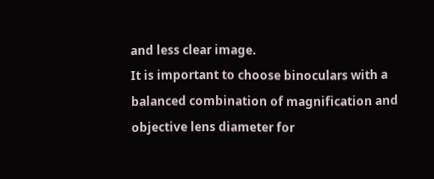and less clear image.
It is important to choose binoculars with a balanced combination of magnification and objective lens diameter for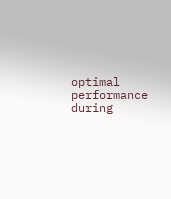optimal performance during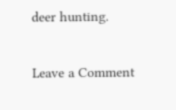deer hunting.

Leave a Comment